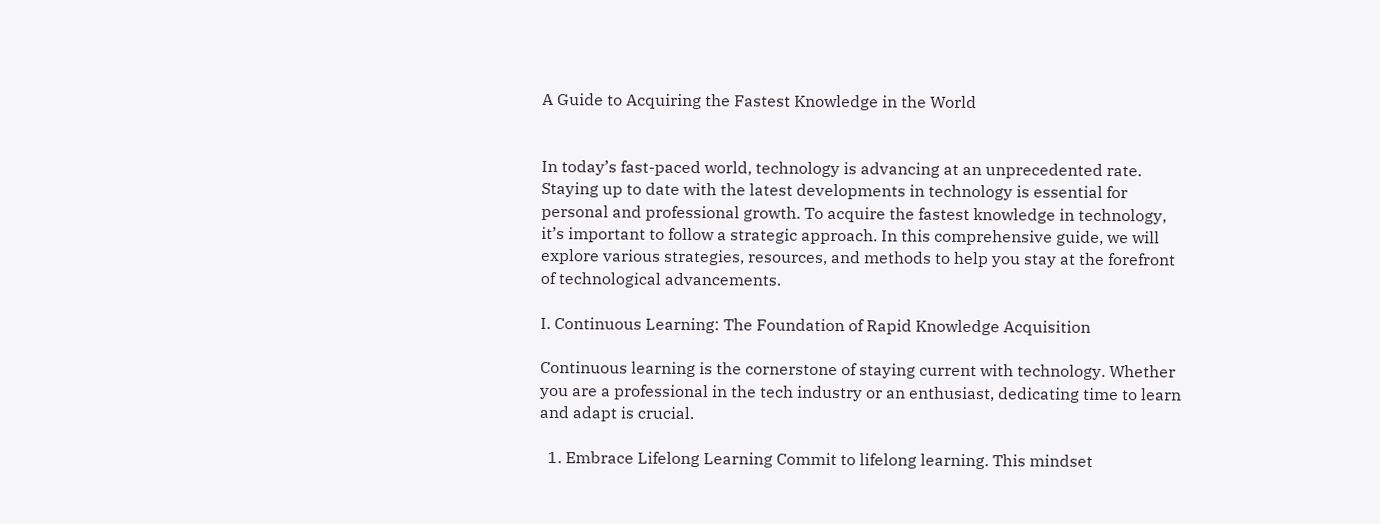A Guide to Acquiring the Fastest Knowledge in the World


In today’s fast-paced world, technology is advancing at an unprecedented rate. Staying up to date with the latest developments in technology is essential for personal and professional growth. To acquire the fastest knowledge in technology, it’s important to follow a strategic approach. In this comprehensive guide, we will explore various strategies, resources, and methods to help you stay at the forefront of technological advancements.

I. Continuous Learning: The Foundation of Rapid Knowledge Acquisition

Continuous learning is the cornerstone of staying current with technology. Whether you are a professional in the tech industry or an enthusiast, dedicating time to learn and adapt is crucial.

  1. Embrace Lifelong Learning Commit to lifelong learning. This mindset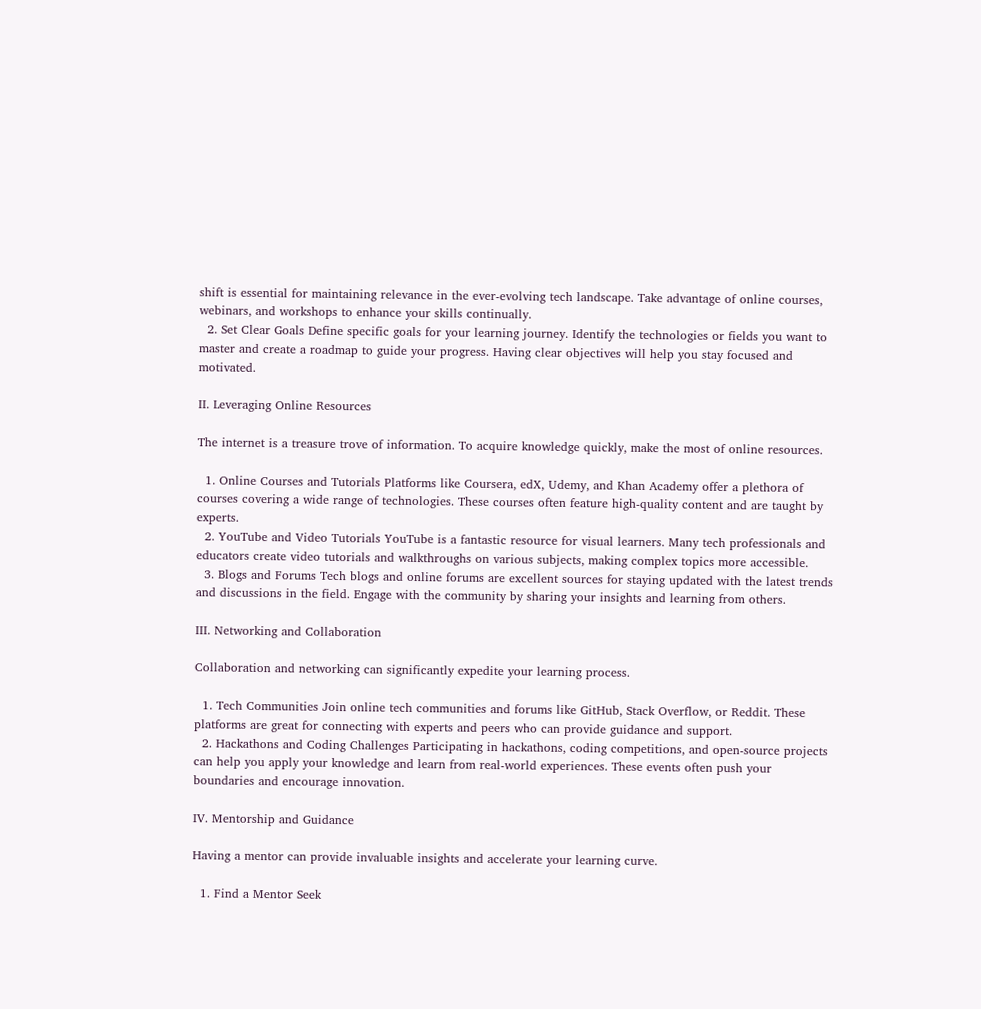shift is essential for maintaining relevance in the ever-evolving tech landscape. Take advantage of online courses, webinars, and workshops to enhance your skills continually.
  2. Set Clear Goals Define specific goals for your learning journey. Identify the technologies or fields you want to master and create a roadmap to guide your progress. Having clear objectives will help you stay focused and motivated.

II. Leveraging Online Resources

The internet is a treasure trove of information. To acquire knowledge quickly, make the most of online resources.

  1. Online Courses and Tutorials Platforms like Coursera, edX, Udemy, and Khan Academy offer a plethora of courses covering a wide range of technologies. These courses often feature high-quality content and are taught by experts.
  2. YouTube and Video Tutorials YouTube is a fantastic resource for visual learners. Many tech professionals and educators create video tutorials and walkthroughs on various subjects, making complex topics more accessible.
  3. Blogs and Forums Tech blogs and online forums are excellent sources for staying updated with the latest trends and discussions in the field. Engage with the community by sharing your insights and learning from others.

III. Networking and Collaboration

Collaboration and networking can significantly expedite your learning process.

  1. Tech Communities Join online tech communities and forums like GitHub, Stack Overflow, or Reddit. These platforms are great for connecting with experts and peers who can provide guidance and support.
  2. Hackathons and Coding Challenges Participating in hackathons, coding competitions, and open-source projects can help you apply your knowledge and learn from real-world experiences. These events often push your boundaries and encourage innovation.

IV. Mentorship and Guidance

Having a mentor can provide invaluable insights and accelerate your learning curve.

  1. Find a Mentor Seek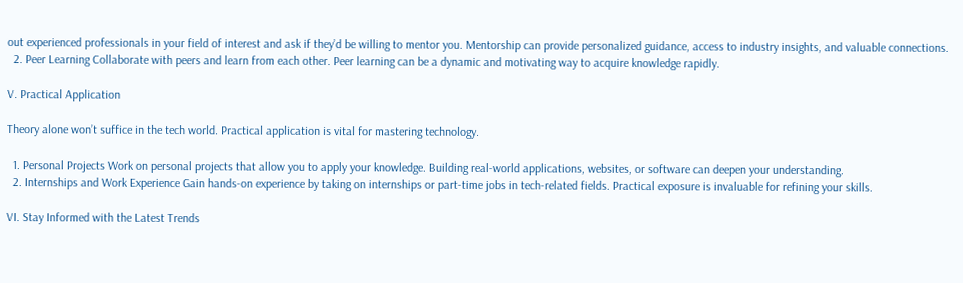out experienced professionals in your field of interest and ask if they’d be willing to mentor you. Mentorship can provide personalized guidance, access to industry insights, and valuable connections.
  2. Peer Learning Collaborate with peers and learn from each other. Peer learning can be a dynamic and motivating way to acquire knowledge rapidly.

V. Practical Application

Theory alone won’t suffice in the tech world. Practical application is vital for mastering technology.

  1. Personal Projects Work on personal projects that allow you to apply your knowledge. Building real-world applications, websites, or software can deepen your understanding.
  2. Internships and Work Experience Gain hands-on experience by taking on internships or part-time jobs in tech-related fields. Practical exposure is invaluable for refining your skills.

VI. Stay Informed with the Latest Trends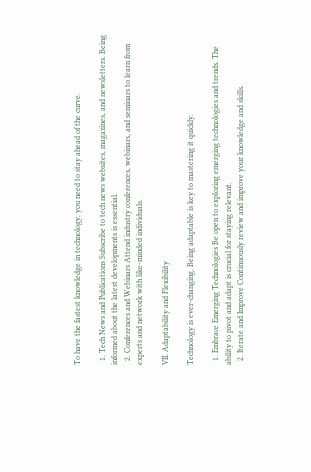To have the fastest knowledge in technology, you need to stay ahead of the curve.

  1. Tech News and Publications Subscribe to tech news websites, magazines, and newsletters. Being informed about the latest developments is essential.
  2. Conferences and Webinars Attend industry conferences, webinars, and seminars to learn from experts and network with like-minded individuals.

VII. Adaptability and Flexibility

Technology is ever-changing. Being adaptable is key to mastering it quickly.

  1. Embrace Emerging Technologies Be open to exploring emerging technologies and trends. The ability to pivot and adapt is crucial for staying relevant.
  2. Iterate and Improve Continuously review and improve your knowledge and skills.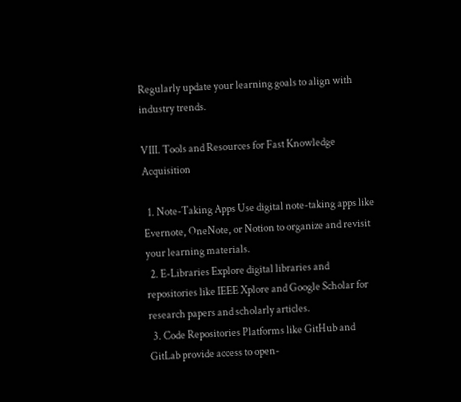Regularly update your learning goals to align with industry trends.

VIII. Tools and Resources for Fast Knowledge Acquisition

  1. Note-Taking Apps Use digital note-taking apps like Evernote, OneNote, or Notion to organize and revisit your learning materials.
  2. E-Libraries Explore digital libraries and repositories like IEEE Xplore and Google Scholar for research papers and scholarly articles.
  3. Code Repositories Platforms like GitHub and GitLab provide access to open-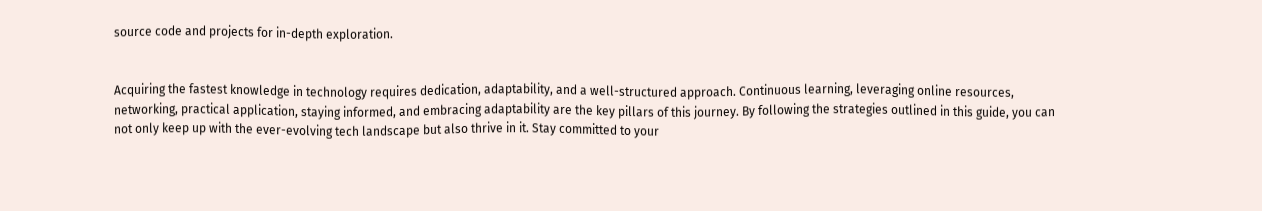source code and projects for in-depth exploration.


Acquiring the fastest knowledge in technology requires dedication, adaptability, and a well-structured approach. Continuous learning, leveraging online resources, networking, practical application, staying informed, and embracing adaptability are the key pillars of this journey. By following the strategies outlined in this guide, you can not only keep up with the ever-evolving tech landscape but also thrive in it. Stay committed to your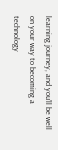learning journey, and you’ll be well on your way to becoming a technology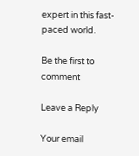expert in this fast-paced world.

Be the first to comment

Leave a Reply

Your email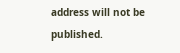address will not be published.